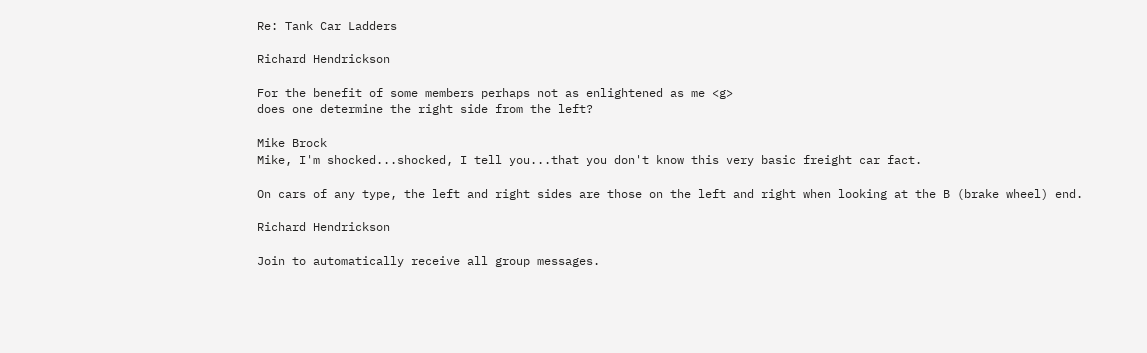Re: Tank Car Ladders

Richard Hendrickson

For the benefit of some members perhaps not as enlightened as me <g>
does one determine the right side from the left?

Mike Brock
Mike, I'm shocked...shocked, I tell you...that you don't know this very basic freight car fact.

On cars of any type, the left and right sides are those on the left and right when looking at the B (brake wheel) end.

Richard Hendrickson

Join to automatically receive all group messages.